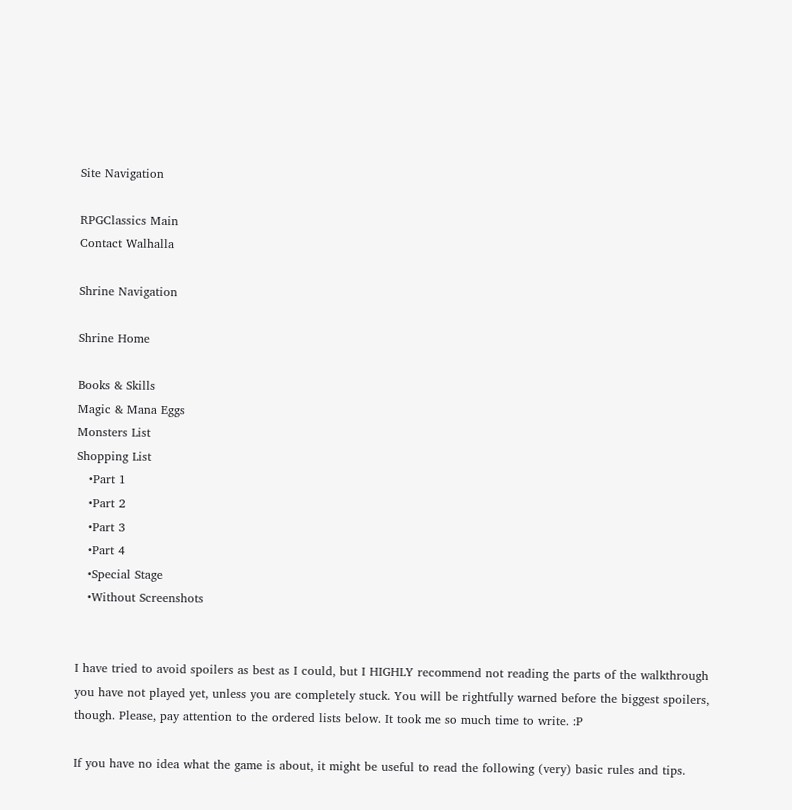Site Navigation

RPGClassics Main
Contact Walhalla

Shrine Navigation

Shrine Home

Books & Skills
Magic & Mana Eggs
Monsters List
Shopping List
   •Part 1
   •Part 2
   •Part 3
   •Part 4
   •Special Stage
   •Without Screenshots


I have tried to avoid spoilers as best as I could, but I HIGHLY recommend not reading the parts of the walkthrough you have not played yet, unless you are completely stuck. You will be rightfully warned before the biggest spoilers, though. Please, pay attention to the ordered lists below. It took me so much time to write. :P

If you have no idea what the game is about, it might be useful to read the following (very) basic rules and tips.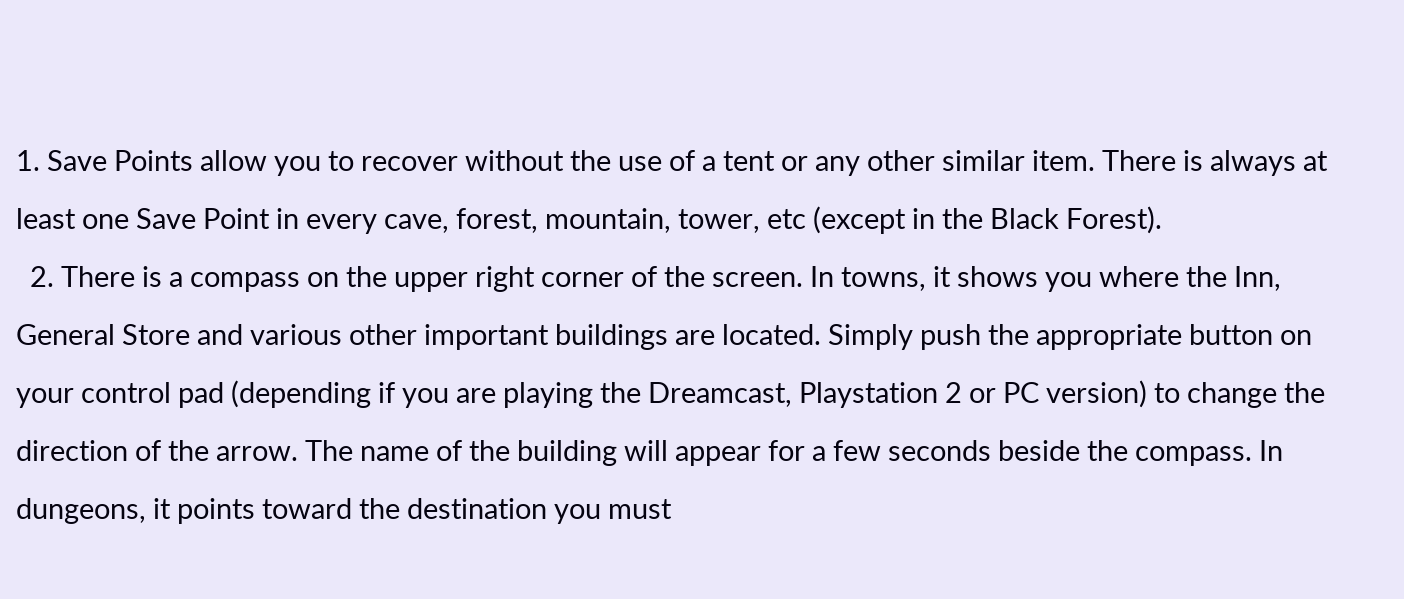1. Save Points allow you to recover without the use of a tent or any other similar item. There is always at least one Save Point in every cave, forest, mountain, tower, etc (except in the Black Forest).
  2. There is a compass on the upper right corner of the screen. In towns, it shows you where the Inn, General Store and various other important buildings are located. Simply push the appropriate button on your control pad (depending if you are playing the Dreamcast, Playstation 2 or PC version) to change the direction of the arrow. The name of the building will appear for a few seconds beside the compass. In dungeons, it points toward the destination you must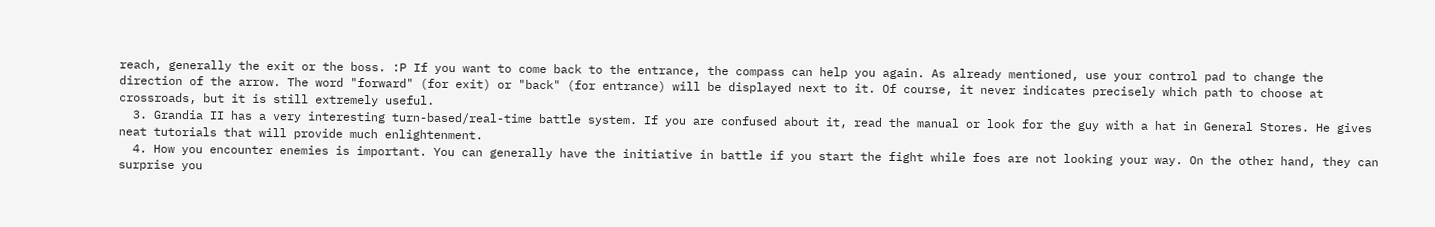reach, generally the exit or the boss. :P If you want to come back to the entrance, the compass can help you again. As already mentioned, use your control pad to change the direction of the arrow. The word "forward" (for exit) or "back" (for entrance) will be displayed next to it. Of course, it never indicates precisely which path to choose at crossroads, but it is still extremely useful.
  3. Grandia II has a very interesting turn-based/real-time battle system. If you are confused about it, read the manual or look for the guy with a hat in General Stores. He gives neat tutorials that will provide much enlightenment.
  4. How you encounter enemies is important. You can generally have the initiative in battle if you start the fight while foes are not looking your way. On the other hand, they can surprise you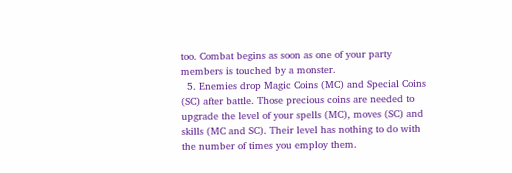too. Combat begins as soon as one of your party members is touched by a monster.
  5. Enemies drop Magic Coins (MC) and Special Coins (SC) after battle. Those precious coins are needed to upgrade the level of your spells (MC), moves (SC) and skills (MC and SC). Their level has nothing to do with the number of times you employ them.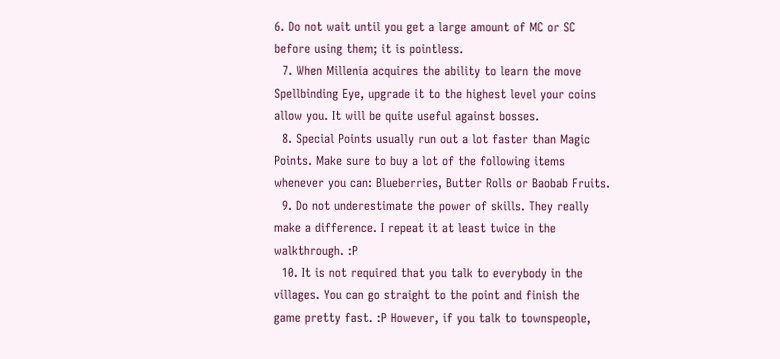6. Do not wait until you get a large amount of MC or SC before using them; it is pointless.
  7. When Millenia acquires the ability to learn the move Spellbinding Eye, upgrade it to the highest level your coins allow you. It will be quite useful against bosses.
  8. Special Points usually run out a lot faster than Magic Points. Make sure to buy a lot of the following items whenever you can: Blueberries, Butter Rolls or Baobab Fruits.
  9. Do not underestimate the power of skills. They really make a difference. I repeat it at least twice in the walkthrough. :P
  10. It is not required that you talk to everybody in the villages. You can go straight to the point and finish the game pretty fast. :P However, if you talk to townspeople,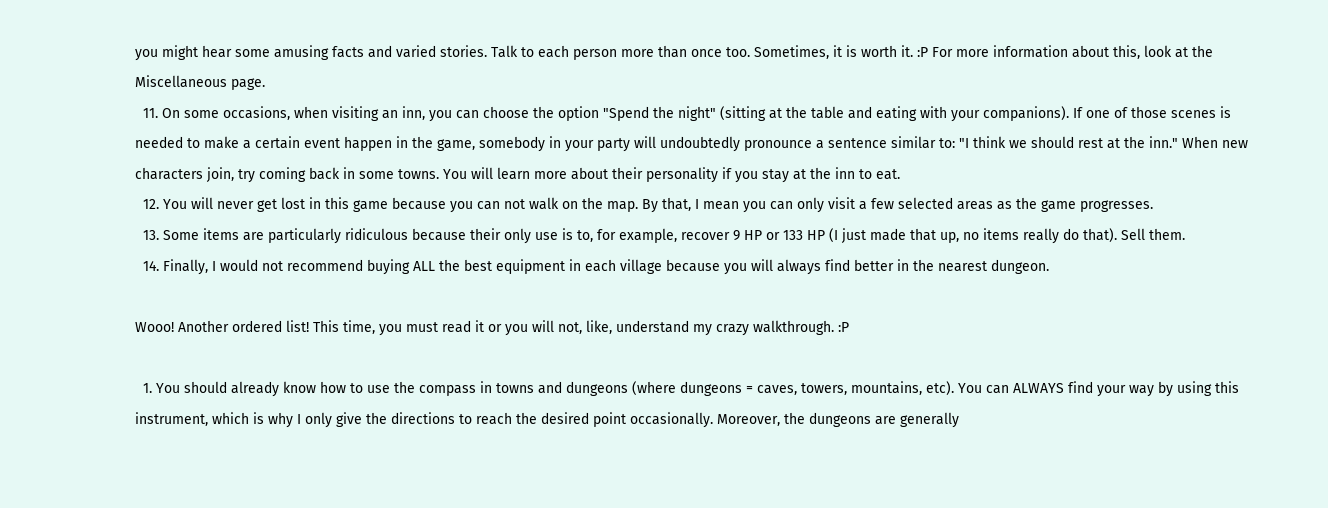you might hear some amusing facts and varied stories. Talk to each person more than once too. Sometimes, it is worth it. :P For more information about this, look at the Miscellaneous page.
  11. On some occasions, when visiting an inn, you can choose the option "Spend the night" (sitting at the table and eating with your companions). If one of those scenes is needed to make a certain event happen in the game, somebody in your party will undoubtedly pronounce a sentence similar to: "I think we should rest at the inn." When new characters join, try coming back in some towns. You will learn more about their personality if you stay at the inn to eat.
  12. You will never get lost in this game because you can not walk on the map. By that, I mean you can only visit a few selected areas as the game progresses.
  13. Some items are particularly ridiculous because their only use is to, for example, recover 9 HP or 133 HP (I just made that up, no items really do that). Sell them.
  14. Finally, I would not recommend buying ALL the best equipment in each village because you will always find better in the nearest dungeon.

Wooo! Another ordered list! This time, you must read it or you will not, like, understand my crazy walkthrough. :P

  1. You should already know how to use the compass in towns and dungeons (where dungeons = caves, towers, mountains, etc). You can ALWAYS find your way by using this instrument, which is why I only give the directions to reach the desired point occasionally. Moreover, the dungeons are generally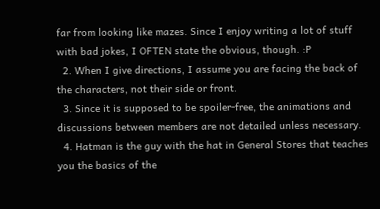far from looking like mazes. Since I enjoy writing a lot of stuff with bad jokes, I OFTEN state the obvious, though. :P
  2. When I give directions, I assume you are facing the back of the characters, not their side or front.
  3. Since it is supposed to be spoiler-free, the animations and discussions between members are not detailed unless necessary.
  4. Hatman is the guy with the hat in General Stores that teaches you the basics of the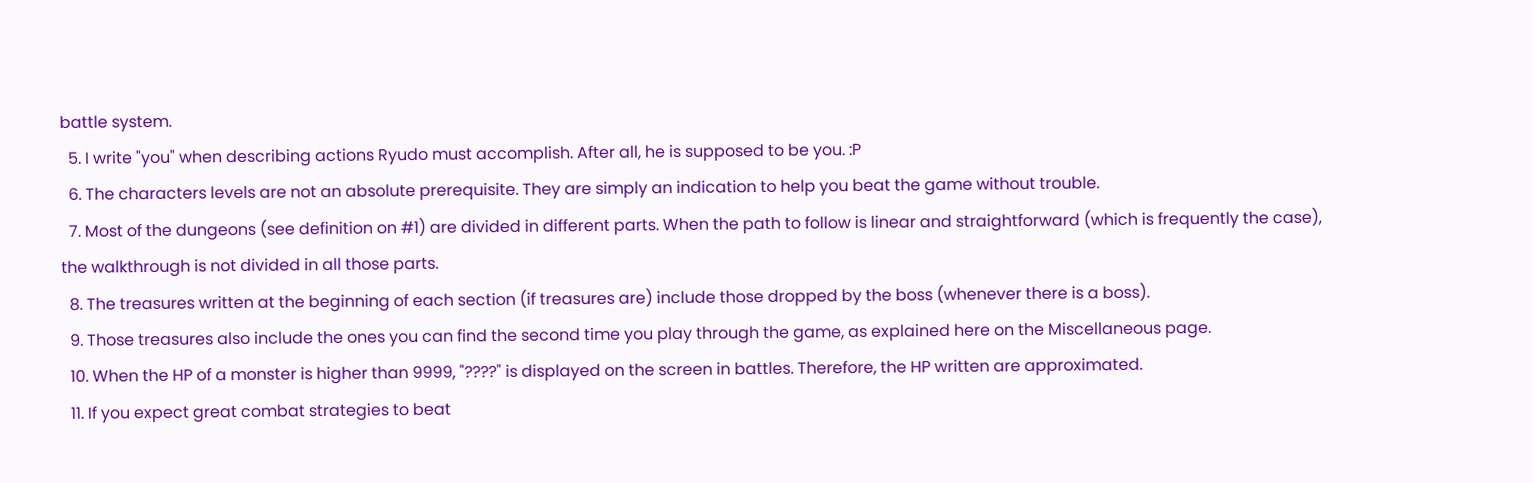battle system.
  5. I write "you" when describing actions Ryudo must accomplish. After all, he is supposed to be you. :P
  6. The characters levels are not an absolute prerequisite. They are simply an indication to help you beat the game without trouble.
  7. Most of the dungeons (see definition on #1) are divided in different parts. When the path to follow is linear and straightforward (which is frequently the case), the walkthrough is not divided in all those parts.
  8. The treasures written at the beginning of each section (if treasures are) include those dropped by the boss (whenever there is a boss).
  9. Those treasures also include the ones you can find the second time you play through the game, as explained here on the Miscellaneous page.
  10. When the HP of a monster is higher than 9999, "????" is displayed on the screen in battles. Therefore, the HP written are approximated.
  11. If you expect great combat strategies to beat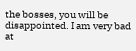the bosses, you will be disappointed. I am very bad at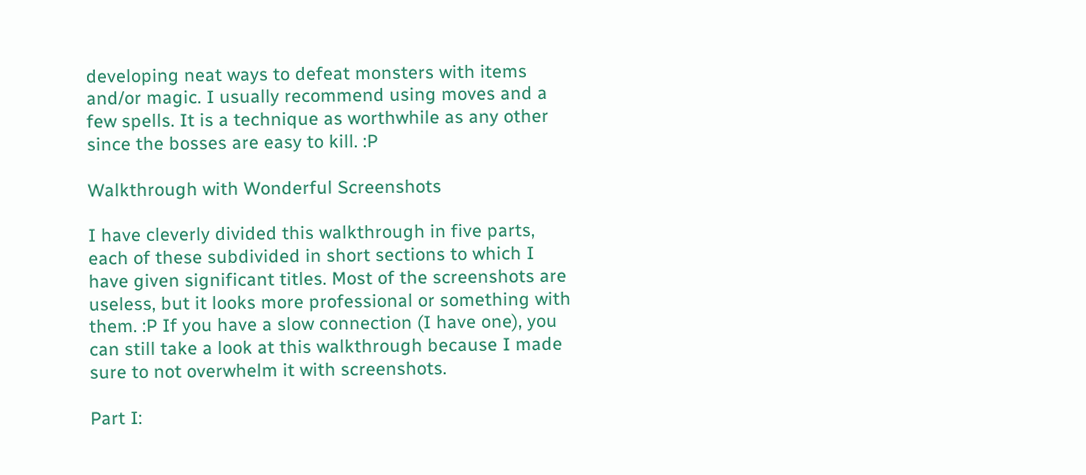developing neat ways to defeat monsters with items and/or magic. I usually recommend using moves and a few spells. It is a technique as worthwhile as any other since the bosses are easy to kill. :P

Walkthrough with Wonderful Screenshots

I have cleverly divided this walkthrough in five parts, each of these subdivided in short sections to which I have given significant titles. Most of the screenshots are useless, but it looks more professional or something with them. :P If you have a slow connection (I have one), you can still take a look at this walkthrough because I made sure to not overwhelm it with screenshots.

Part I: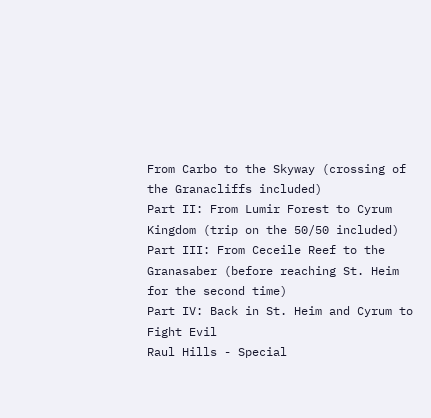From Carbo to the Skyway (crossing of the Granacliffs included)
Part II: From Lumir Forest to Cyrum Kingdom (trip on the 50/50 included)
Part III: From Ceceile Reef to the Granasaber (before reaching St. Heim for the second time)
Part IV: Back in St. Heim and Cyrum to Fight Evil
Raul Hills - Special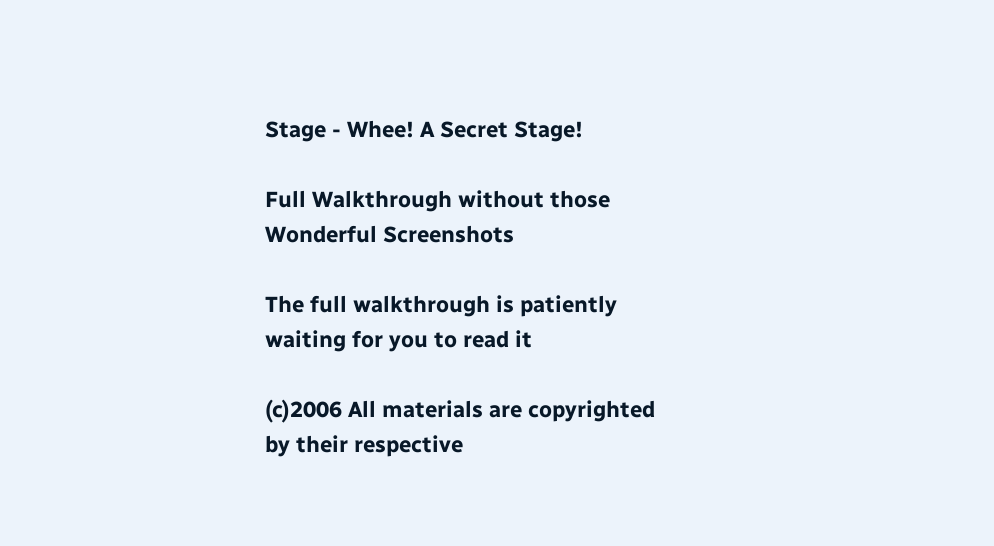Stage - Whee! A Secret Stage!

Full Walkthrough without those Wonderful Screenshots

The full walkthrough is patiently waiting for you to read it

(c)2006 All materials are copyrighted by their respective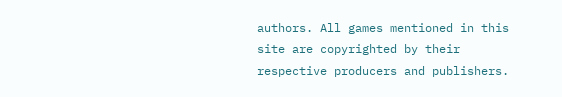authors. All games mentioned in this site are copyrighted by their respective producers and publishers.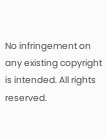No infringement on any existing copyright is intended. All rights reserved.